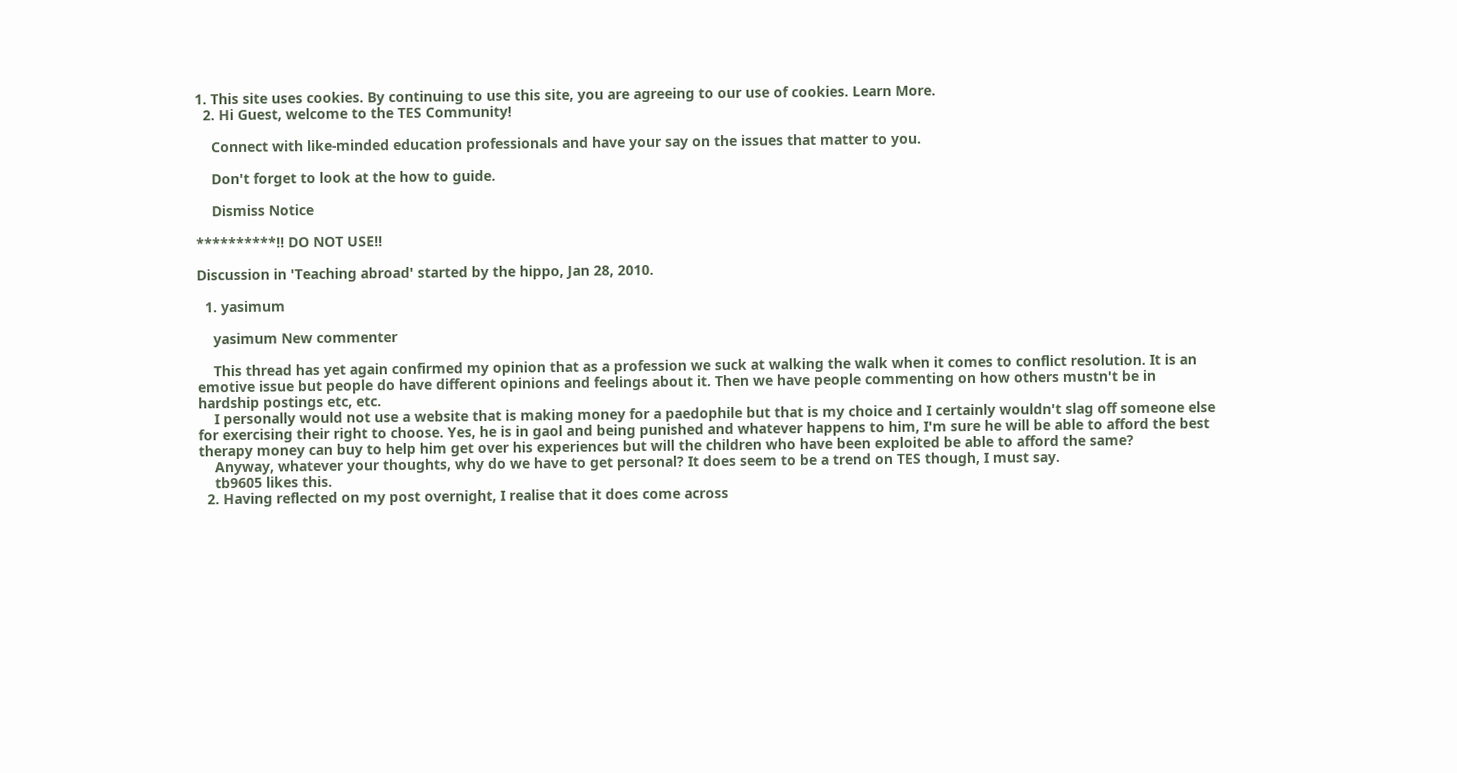1. This site uses cookies. By continuing to use this site, you are agreeing to our use of cookies. Learn More.
  2. Hi Guest, welcome to the TES Community!

    Connect with like-minded education professionals and have your say on the issues that matter to you.

    Don't forget to look at the how to guide.

    Dismiss Notice

**********!! DO NOT USE!!

Discussion in 'Teaching abroad' started by the hippo, Jan 28, 2010.

  1. yasimum

    yasimum New commenter

    This thread has yet again confirmed my opinion that as a profession we suck at walking the walk when it comes to conflict resolution. It is an emotive issue but people do have different opinions and feelings about it. Then we have people commenting on how others mustn't be in hardship postings etc, etc.
    I personally would not use a website that is making money for a paedophile but that is my choice and I certainly wouldn't slag off someone else for exercising their right to choose. Yes, he is in gaol and being punished and whatever happens to him, I'm sure he will be able to afford the best therapy money can buy to help him get over his experiences but will the children who have been exploited be able to afford the same?
    Anyway, whatever your thoughts, why do we have to get personal? It does seem to be a trend on TES though, I must say.
    tb9605 likes this.
  2. Having reflected on my post overnight, I realise that it does come across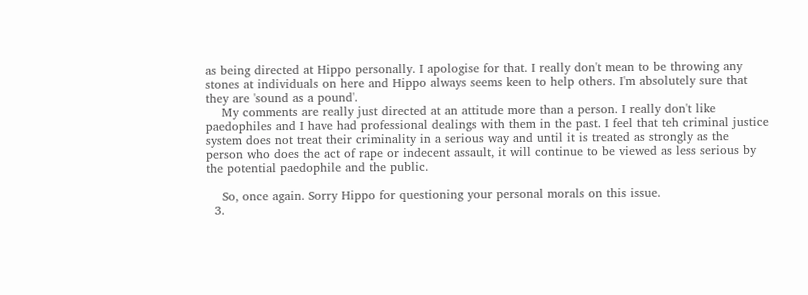as being directed at Hippo personally. I apologise for that. I really don't mean to be throwing any stones at individuals on here and Hippo always seems keen to help others. I'm absolutely sure that they are 'sound as a pound'.
    My comments are really just directed at an attitude more than a person. I really don't like paedophiles and I have had professional dealings with them in the past. I feel that teh criminal justice system does not treat their criminality in a serious way and until it is treated as strongly as the person who does the act of rape or indecent assault, it will continue to be viewed as less serious by the potential paedophile and the public.

    So, once again. Sorry Hippo for questioning your personal morals on this issue.
  3.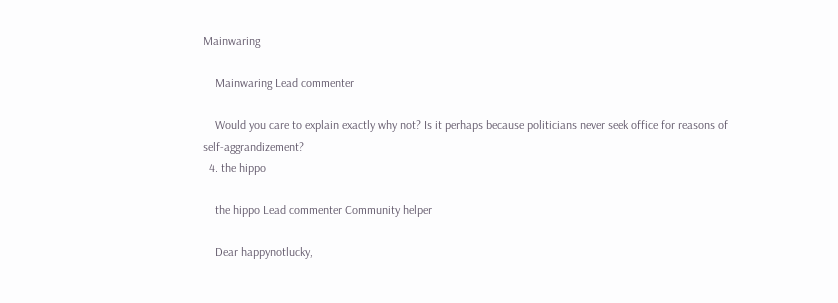Mainwaring

    Mainwaring Lead commenter

    Would you care to explain exactly why not? Is it perhaps because politicians never seek office for reasons of self-aggrandizement?
  4. the hippo

    the hippo Lead commenter Community helper

    Dear happynotlucky,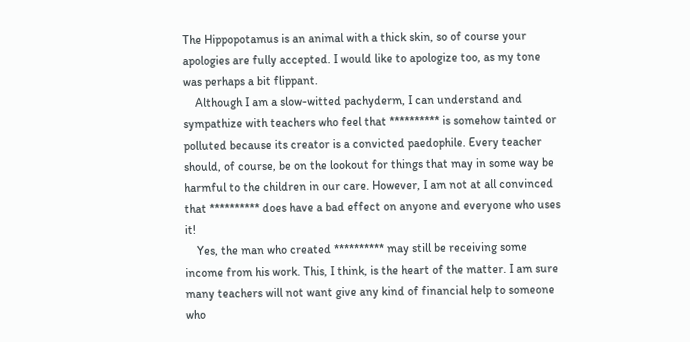The Hippopotamus is an animal with a thick skin, so of course your apologies are fully accepted. I would like to apologize too, as my tone was perhaps a bit flippant.
    Although I am a slow-witted pachyderm, I can understand and sympathize with teachers who feel that ********** is somehow tainted or polluted because its creator is a convicted paedophile. Every teacher should, of course, be on the lookout for things that may in some way be harmful to the children in our care. However, I am not at all convinced that ********** does have a bad effect on anyone and everyone who uses it!
    Yes, the man who created ********** may still be receiving some income from his work. This, I think, is the heart of the matter. I am sure many teachers will not want give any kind of financial help to someone who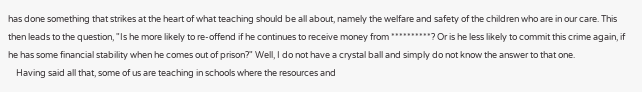has done something that strikes at the heart of what teaching should be all about, namely the welfare and safety of the children who are in our care. This then leads to the question, "Is he more likely to re-offend if he continues to receive money from **********? Or is he less likely to commit this crime again, if he has some financial stability when he comes out of prison?" Well, I do not have a crystal ball and simply do not know the answer to that one.
    Having said all that, some of us are teaching in schools where the resources and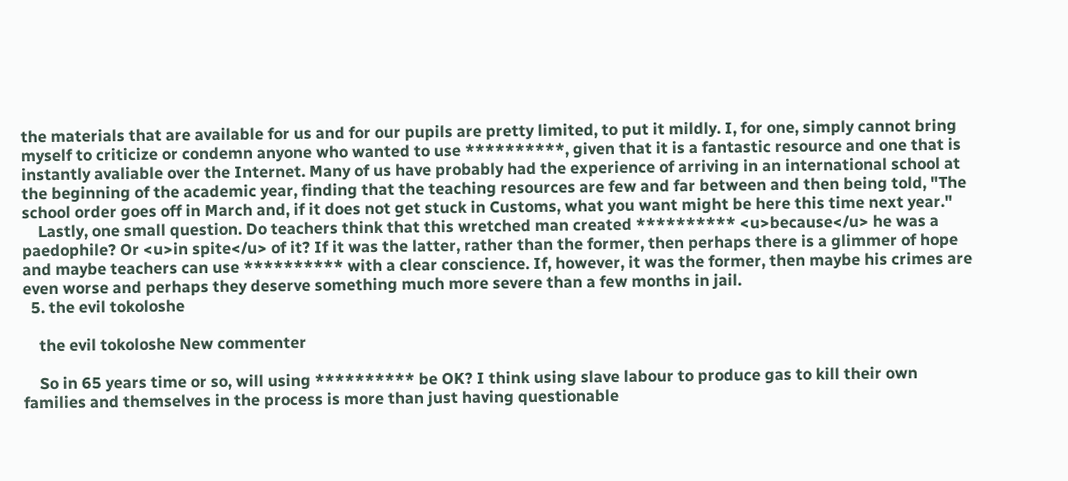the materials that are available for us and for our pupils are pretty limited, to put it mildly. I, for one, simply cannot bring myself to criticize or condemn anyone who wanted to use **********, given that it is a fantastic resource and one that is instantly avaliable over the Internet. Many of us have probably had the experience of arriving in an international school at the beginning of the academic year, finding that the teaching resources are few and far between and then being told, "The school order goes off in March and, if it does not get stuck in Customs, what you want might be here this time next year."
    Lastly, one small question. Do teachers think that this wretched man created ********** <u>because</u> he was a paedophile? Or <u>in spite</u> of it? If it was the latter, rather than the former, then perhaps there is a glimmer of hope and maybe teachers can use ********** with a clear conscience. If, however, it was the former, then maybe his crimes are even worse and perhaps they deserve something much more severe than a few months in jail.
  5. the evil tokoloshe

    the evil tokoloshe New commenter

    So in 65 years time or so, will using ********** be OK? I think using slave labour to produce gas to kill their own families and themselves in the process is more than just having questionable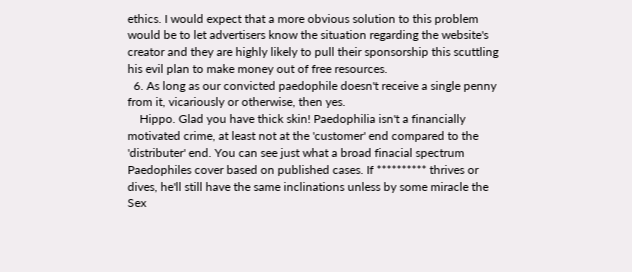ethics. I would expect that a more obvious solution to this problem would be to let advertisers know the situation regarding the website's creator and they are highly likely to pull their sponsorship this scuttling his evil plan to make money out of free resources.
  6. As long as our convicted paedophile doesn't receive a single penny from it, vicariously or otherwise, then yes.
    Hippo. Glad you have thick skin! Paedophilia isn't a financially motivated crime, at least not at the 'customer' end compared to the 'distributer' end. You can see just what a broad finacial spectrum Paedophiles cover based on published cases. If ********** thrives or dives, he'll still have the same inclinations unless by some miracle the Sex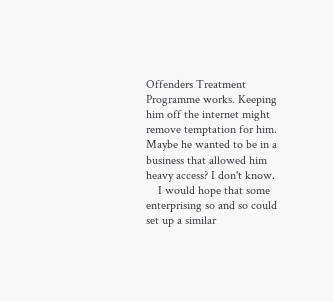Offenders Treatment Programme works. Keeping him off the internet might remove temptation for him. Maybe he wanted to be in a business that allowed him heavy access? I don't know.
    I would hope that some enterprising so and so could set up a similar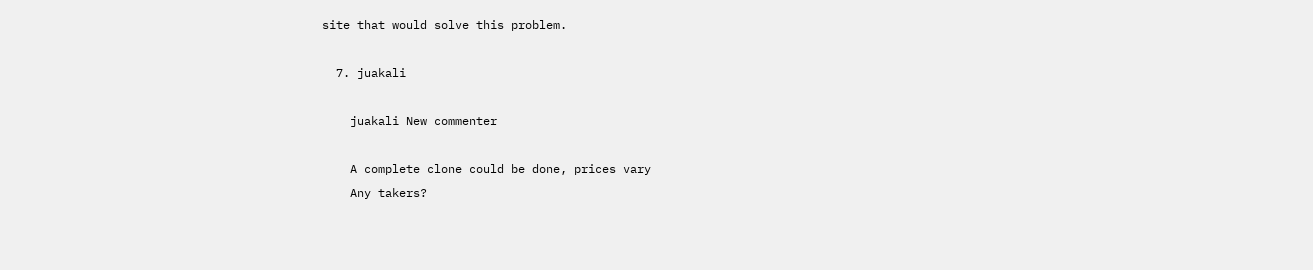site that would solve this problem.

  7. juakali

    juakali New commenter

    A complete clone could be done, prices vary
    Any takers?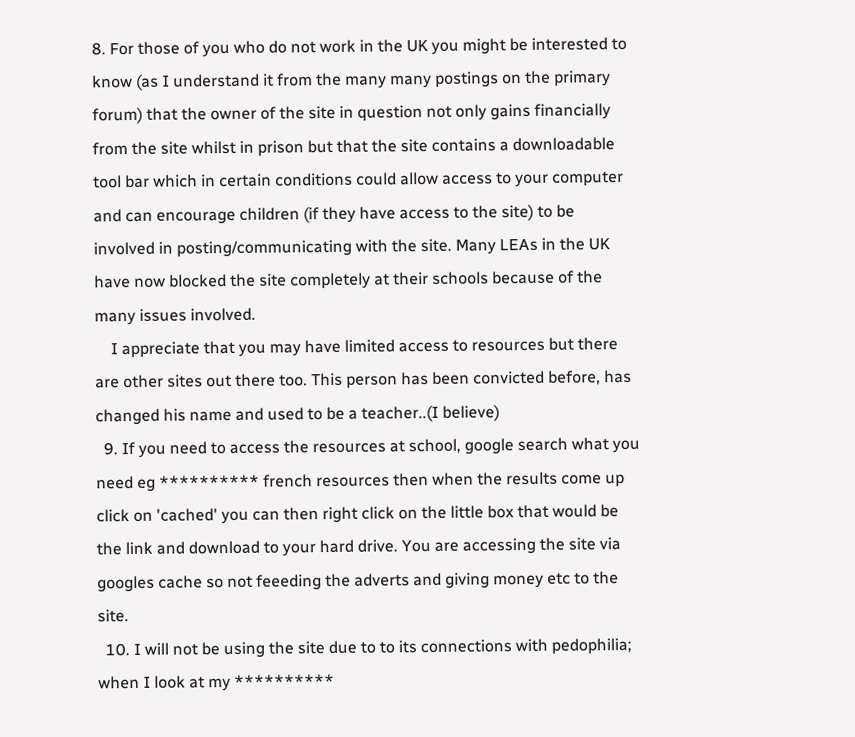8. For those of you who do not work in the UK you might be interested to know (as I understand it from the many many postings on the primary forum) that the owner of the site in question not only gains financially from the site whilst in prison but that the site contains a downloadable tool bar which in certain conditions could allow access to your computer and can encourage children (if they have access to the site) to be involved in posting/communicating with the site. Many LEAs in the UK have now blocked the site completely at their schools because of the many issues involved.
    I appreciate that you may have limited access to resources but there are other sites out there too. This person has been convicted before, has changed his name and used to be a teacher..(I believe)
  9. If you need to access the resources at school, google search what you need eg ********** french resources then when the results come up click on 'cached' you can then right click on the little box that would be the link and download to your hard drive. You are accessing the site via googles cache so not feeeding the adverts and giving money etc to the site.
  10. I will not be using the site due to to its connections with pedophilia; when I look at my **********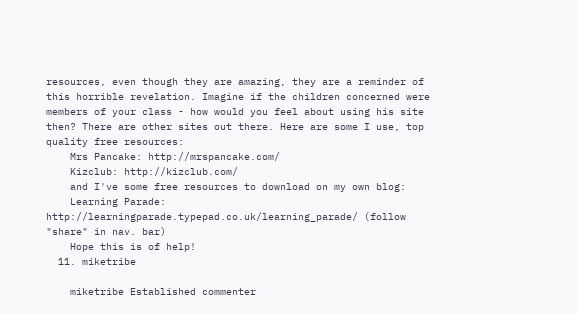resources, even though they are amazing, they are a reminder of this horrible revelation. Imagine if the children concerned were members of your class - how would you feel about using his site then? There are other sites out there. Here are some I use, top quality free resources:
    Mrs Pancake: http://mrspancake.com/
    Kizclub: http://kizclub.com/
    and I've some free resources to download on my own blog:
    Learning Parade: http://learningparade.typepad.co.uk/learning_parade/ (follow "share" in nav. bar)
    Hope this is of help!
  11. miketribe

    miketribe Established commenter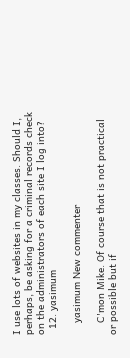I use lots of websites in my classes. Should I, perhaps, be asking for a criminal records check on the administrators of each site I log into?
  12. yasimum

    yasimum New commenter

    C'mon Mike. Of course that is not practical or possible but if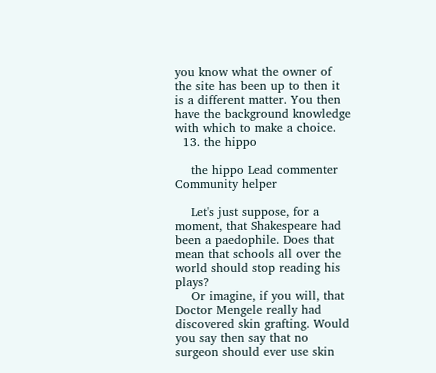you know what the owner of the site has been up to then it is a different matter. You then have the background knowledge with which to make a choice.
  13. the hippo

    the hippo Lead commenter Community helper

    Let's just suppose, for a moment, that Shakespeare had been a paedophile. Does that mean that schools all over the world should stop reading his plays?
    Or imagine, if you will, that Doctor Mengele really had discovered skin grafting. Would you say then say that no surgeon should ever use skin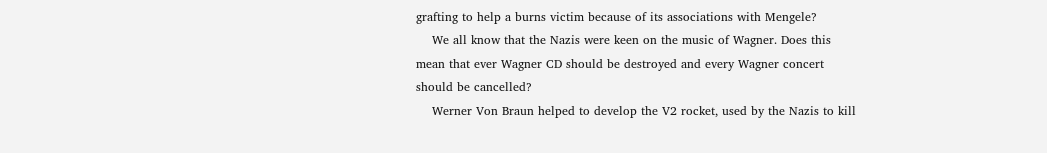grafting to help a burns victim because of its associations with Mengele?
    We all know that the Nazis were keen on the music of Wagner. Does this mean that ever Wagner CD should be destroyed and every Wagner concert should be cancelled?
    Werner Von Braun helped to develop the V2 rocket, used by the Nazis to kill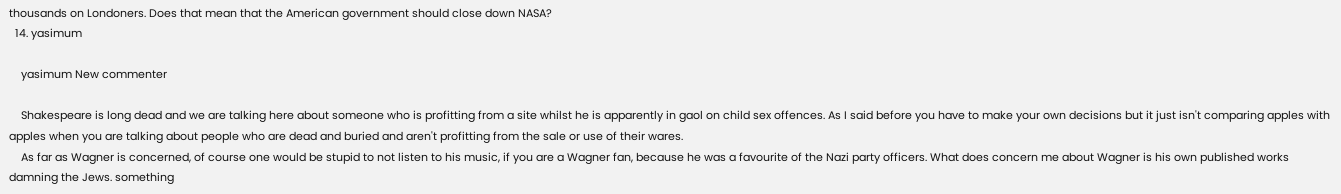thousands on Londoners. Does that mean that the American government should close down NASA?
  14. yasimum

    yasimum New commenter

    Shakespeare is long dead and we are talking here about someone who is profitting from a site whilst he is apparently in gaol on child sex offences. As I said before you have to make your own decisions but it just isn't comparing apples with apples when you are talking about people who are dead and buried and aren't profitting from the sale or use of their wares.
    As far as Wagner is concerned, of course one would be stupid to not listen to his music, if you are a Wagner fan, because he was a favourite of the Nazi party officers. What does concern me about Wagner is his own published works damning the Jews. something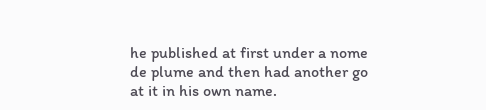he published at first under a nome de plume and then had another go at it in his own name.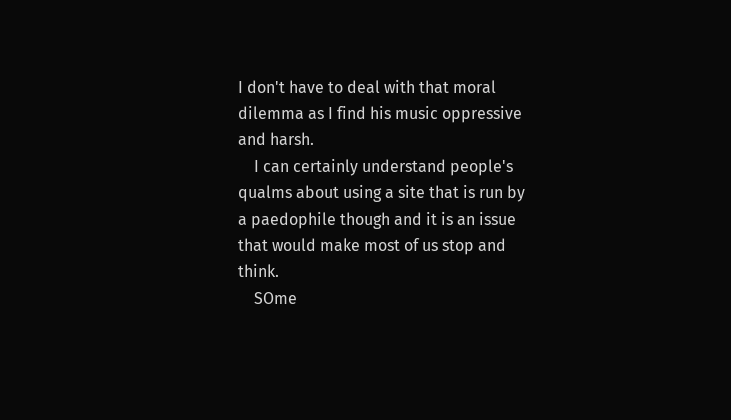I don't have to deal with that moral dilemma as I find his music oppressive and harsh.
    I can certainly understand people's qualms about using a site that is run by a paedophile though and it is an issue that would make most of us stop and think.
    SOme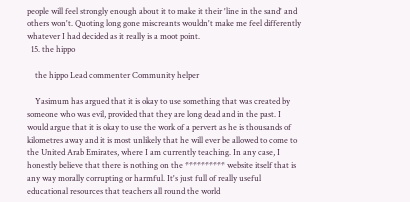people will feel strongly enough about it to make it their 'line in the sand' and others won't. Quoting long gone miscreants wouldn't make me feel differently whatever I had decided as it really is a moot point.
  15. the hippo

    the hippo Lead commenter Community helper

    Yasimum has argued that it is okay to use something that was created by someone who was evil, provided that they are long dead and in the past. I would argue that it is okay to use the work of a pervert as he is thousands of kilometres away and it is most unlikely that he will ever be allowed to come to the United Arab Emirates, where I am currently teaching. In any case, I honestly believe that there is nothing on the ********** website itself that is any way morally corrupting or harmful. It's just full of really useful educational resources that teachers all round the world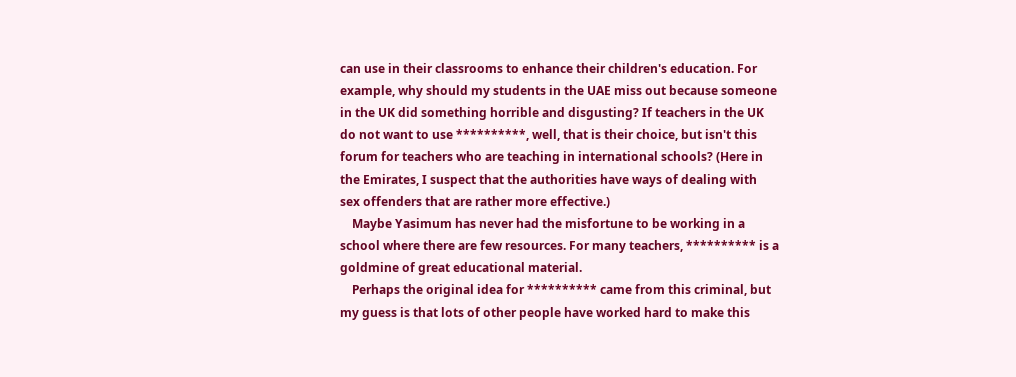can use in their classrooms to enhance their children's education. For example, why should my students in the UAE miss out because someone in the UK did something horrible and disgusting? If teachers in the UK do not want to use **********, well, that is their choice, but isn't this forum for teachers who are teaching in international schools? (Here in the Emirates, I suspect that the authorities have ways of dealing with sex offenders that are rather more effective.)
    Maybe Yasimum has never had the misfortune to be working in a school where there are few resources. For many teachers, ********** is a goldmine of great educational material.
    Perhaps the original idea for ********** came from this criminal, but my guess is that lots of other people have worked hard to make this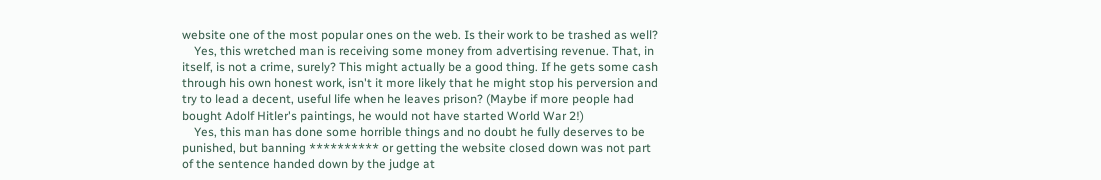website one of the most popular ones on the web. Is their work to be trashed as well?
    Yes, this wretched man is receiving some money from advertising revenue. That, in itself, is not a crime, surely? This might actually be a good thing. If he gets some cash through his own honest work, isn't it more likely that he might stop his perversion and try to lead a decent, useful life when he leaves prison? (Maybe if more people had bought Adolf Hitler's paintings, he would not have started World War 2!)
    Yes, this man has done some horrible things and no doubt he fully deserves to be punished, but banning ********** or getting the website closed down was not part of the sentence handed down by the judge at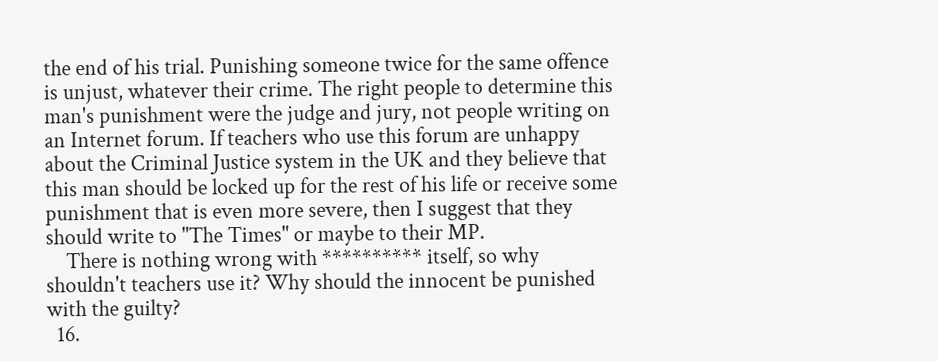the end of his trial. Punishing someone twice for the same offence is unjust, whatever their crime. The right people to determine this man's punishment were the judge and jury, not people writing on an Internet forum. If teachers who use this forum are unhappy about the Criminal Justice system in the UK and they believe that this man should be locked up for the rest of his life or receive some punishment that is even more severe, then I suggest that they should write to "The Times" or maybe to their MP.
    There is nothing wrong with ********** itself, so why shouldn't teachers use it? Why should the innocent be punished with the guilty?
  16.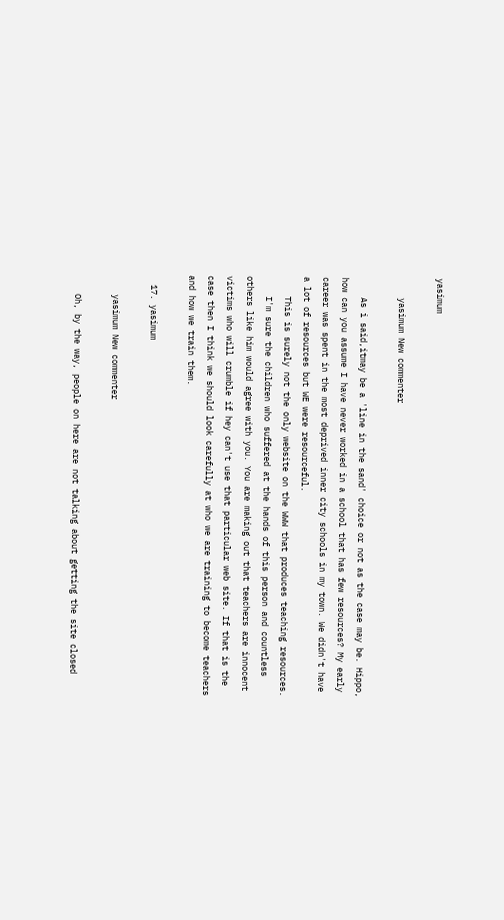yasimum

    yasimum New commenter

    As i said,itmay be a 'line in the sand' choice or not as the case may be. Hippo, how can you assume I have never worked in a school that has few resources? My early career was spent in the most deprived inner city schools in my town. We didn't have a lot of resources but WE were resourceful.
    This is surely not the only website on the WWW that produces teaching resources.
    I'm sure the children who suffered at the hands of this person and countless others like him would agree with you. You are making out that teachers are innocent victims who will crumble if hey can't use that particular web site. If that is the case then I think we should look carefully at who we are training to become teachers and how we train them.

  17. yasimum

    yasimum New commenter

    Oh, by the way, people on here are not talking about getting the site closed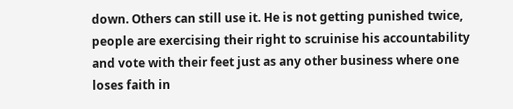down. Others can still use it. He is not getting punished twice, people are exercising their right to scruinise his accountability and vote with their feet just as any other business where one loses faith in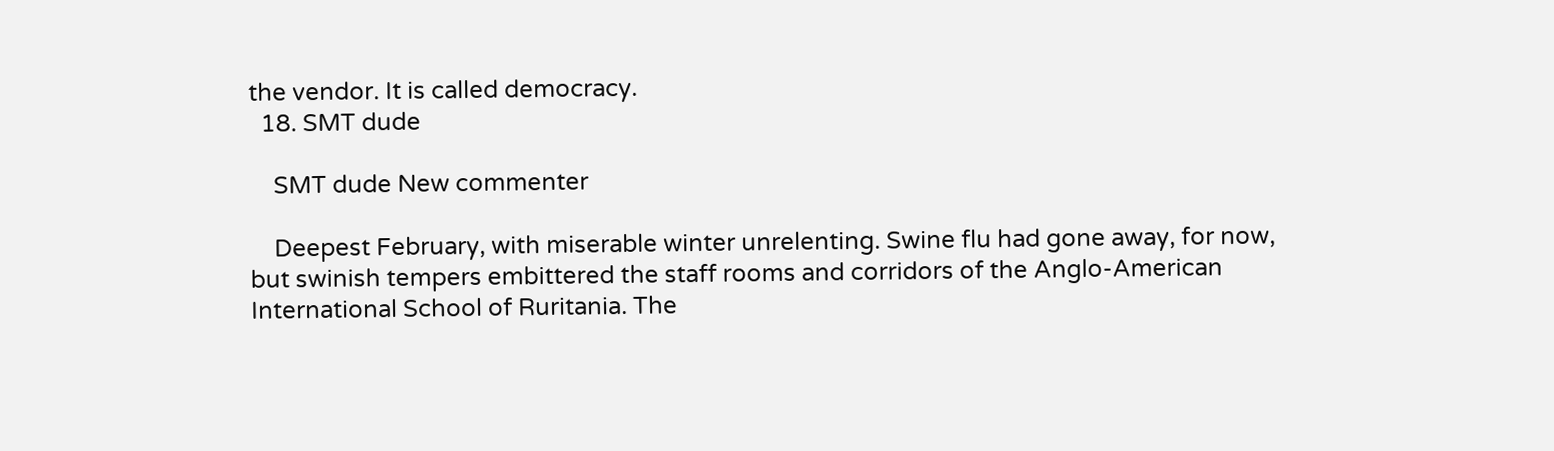the vendor. It is called democracy.
  18. SMT dude

    SMT dude New commenter

    Deepest February, with miserable winter unrelenting. Swine flu had gone away, for now, but swinish tempers embittered the staff rooms and corridors of the Anglo-American International School of Ruritania. The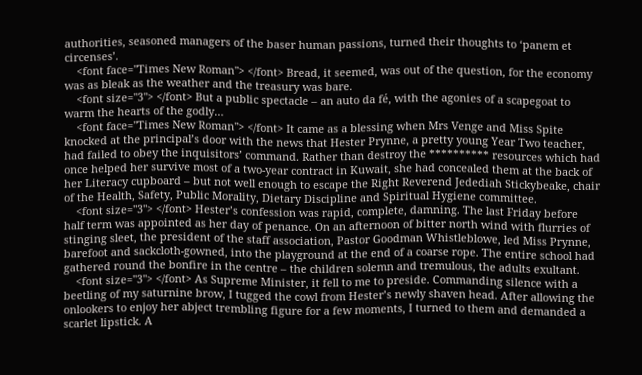authorities, seasoned managers of the baser human passions, turned their thoughts to ‘panem et circenses’.
    <font face="Times New Roman"> </font> Bread, it seemed, was out of the question, for the economy was as bleak as the weather and the treasury was bare.
    <font size="3"> </font> But a public spectacle – an auto da fé, with the agonies of a scapegoat to warm the hearts of the godly…
    <font face="Times New Roman"> </font> It came as a blessing when Mrs Venge and Miss Spite knocked at the principal’s door with the news that Hester Prynne, a pretty young Year Two teacher, had failed to obey the inquisitors’ command. Rather than destroy the ********** resources which had once helped her survive most of a two-year contract in Kuwait, she had concealed them at the back of her Literacy cupboard – but not well enough to escape the Right Reverend Jedediah Stickybeake, chair of the Health, Safety, Public Morality, Dietary Discipline and Spiritual Hygiene committee.
    <font size="3"> </font> Hester’s confession was rapid, complete, damning. The last Friday before half term was appointed as her day of penance. On an afternoon of bitter north wind with flurries of stinging sleet, the president of the staff association, Pastor Goodman Whistleblowe, led Miss Prynne, barefoot and sackcloth-gowned, into the playground at the end of a coarse rope. The entire school had gathered round the bonfire in the centre – the children solemn and tremulous, the adults exultant.
    <font size="3"> </font> As Supreme Minister, it fell to me to preside. Commanding silence with a beetling of my saturnine brow, I tugged the cowl from Hester’s newly shaven head. After allowing the onlookers to enjoy her abject trembling figure for a few moments, I turned to them and demanded a scarlet lipstick. A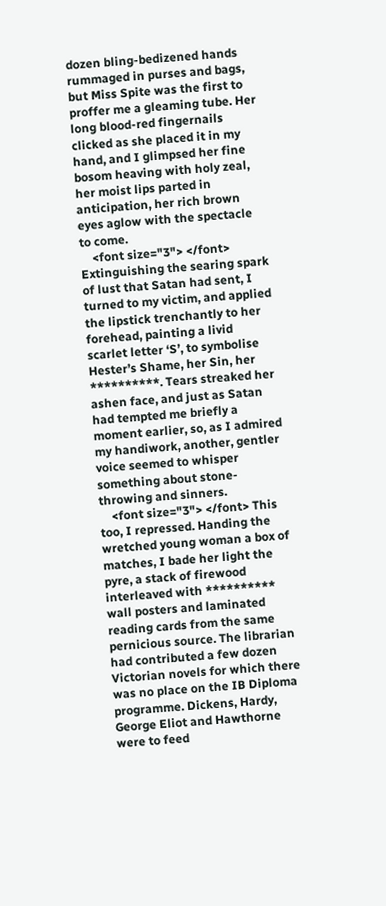dozen bling-bedizened hands rummaged in purses and bags, but Miss Spite was the first to proffer me a gleaming tube. Her long blood-red fingernails clicked as she placed it in my hand, and I glimpsed her fine bosom heaving with holy zeal, her moist lips parted in anticipation, her rich brown eyes aglow with the spectacle to come.
    <font size="3"> </font> Extinguishing the searing spark of lust that Satan had sent, I turned to my victim, and applied the lipstick trenchantly to her forehead, painting a livid scarlet letter ‘S’, to symbolise Hester’s Shame, her Sin, her **********. Tears streaked her ashen face, and just as Satan had tempted me briefly a moment earlier, so, as I admired my handiwork, another, gentler voice seemed to whisper something about stone-throwing and sinners.
    <font size="3"> </font> This too, I repressed. Handing the wretched young woman a box of matches, I bade her light the pyre, a stack of firewood interleaved with ********** wall posters and laminated reading cards from the same pernicious source. The librarian had contributed a few dozen Victorian novels for which there was no place on the IB Diploma programme. Dickens, Hardy, George Eliot and Hawthorne were to feed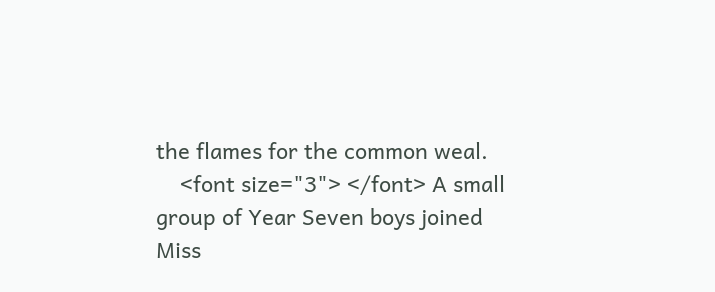the flames for the common weal.
    <font size="3"> </font> A small group of Year Seven boys joined Miss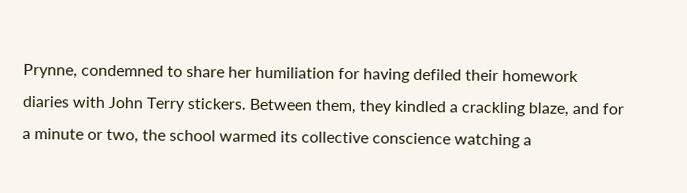Prynne, condemned to share her humiliation for having defiled their homework diaries with John Terry stickers. Between them, they kindled a crackling blaze, and for a minute or two, the school warmed its collective conscience watching a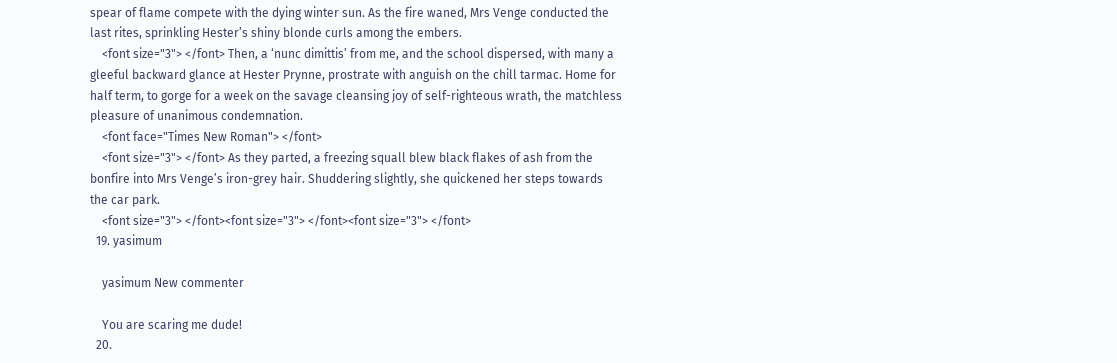spear of flame compete with the dying winter sun. As the fire waned, Mrs Venge conducted the last rites, sprinkling Hester’s shiny blonde curls among the embers.
    <font size="3"> </font> Then, a ‘nunc dimittis’ from me, and the school dispersed, with many a gleeful backward glance at Hester Prynne, prostrate with anguish on the chill tarmac. Home for half term, to gorge for a week on the savage cleansing joy of self-righteous wrath, the matchless pleasure of unanimous condemnation.
    <font face="Times New Roman"> </font>
    <font size="3"> </font> As they parted, a freezing squall blew black flakes of ash from the bonfire into Mrs Venge’s iron-grey hair. Shuddering slightly, she quickened her steps towards the car park.
    <font size="3"> </font><font size="3"> </font><font size="3"> </font>
  19. yasimum

    yasimum New commenter

    You are scaring me dude!
  20.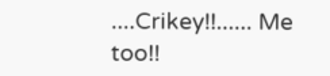....Crikey!!...... Me too!!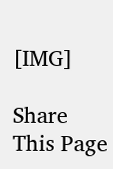[IMG]

Share This Page